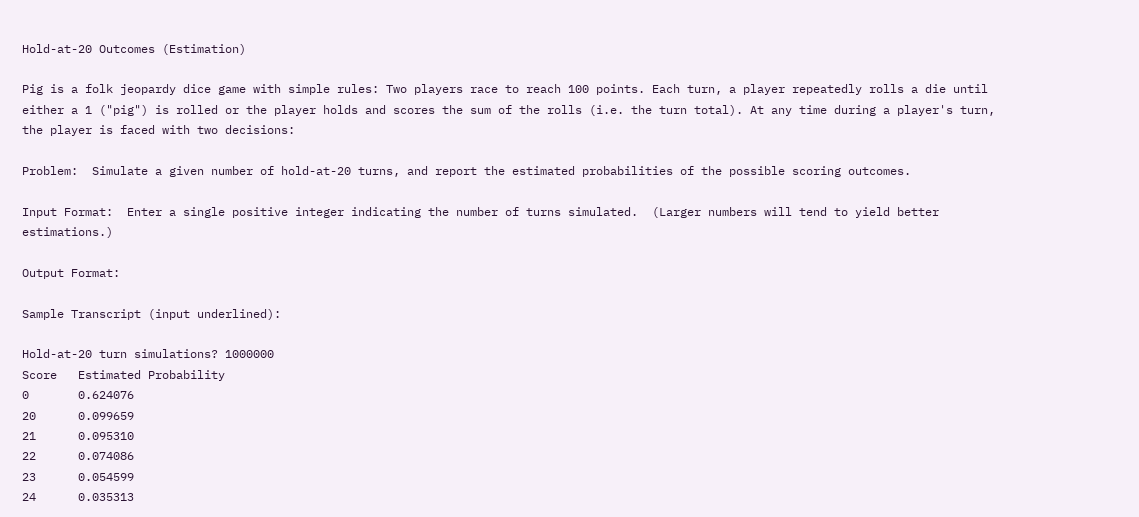Hold-at-20 Outcomes (Estimation)

Pig is a folk jeopardy dice game with simple rules: Two players race to reach 100 points. Each turn, a player repeatedly rolls a die until either a 1 ("pig") is rolled or the player holds and scores the sum of the rolls (i.e. the turn total). At any time during a player's turn, the player is faced with two decisions:

Problem:  Simulate a given number of hold-at-20 turns, and report the estimated probabilities of the possible scoring outcomes.

Input Format:  Enter a single positive integer indicating the number of turns simulated.  (Larger numbers will tend to yield better estimations.)

Output Format:

Sample Transcript (input underlined):

Hold-at-20 turn simulations? 1000000
Score   Estimated Probability
0       0.624076
20      0.099659
21      0.095310
22      0.074086
23      0.054599
24      0.035313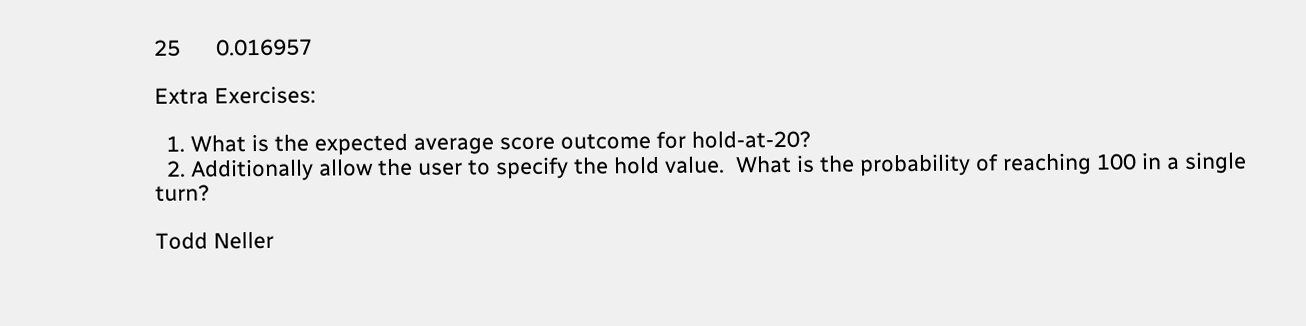25      0.016957

Extra Exercises:

  1. What is the expected average score outcome for hold-at-20?
  2. Additionally allow the user to specify the hold value.  What is the probability of reaching 100 in a single turn?

Todd Neller